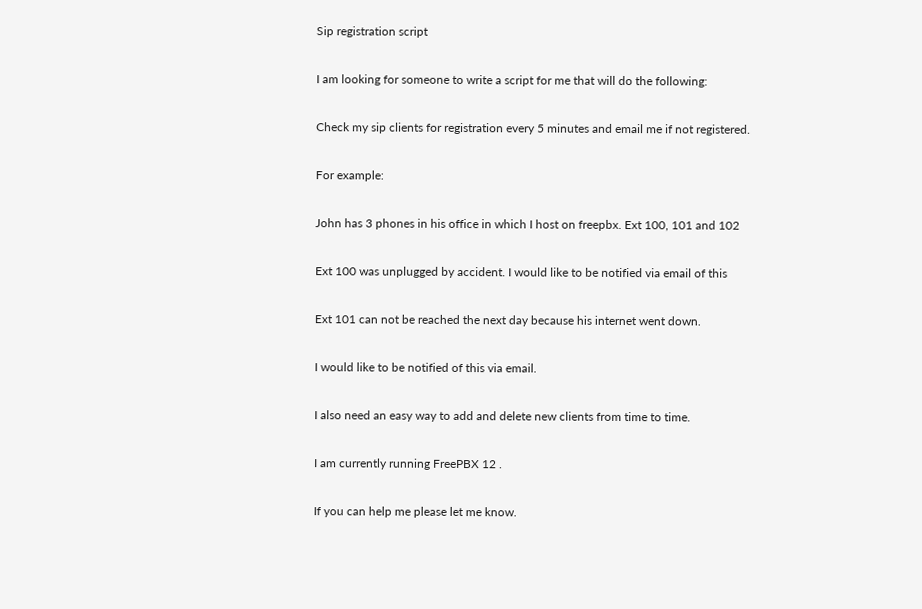Sip registration script

I am looking for someone to write a script for me that will do the following:

Check my sip clients for registration every 5 minutes and email me if not registered.

For example:

John has 3 phones in his office in which I host on freepbx. Ext 100, 101 and 102

Ext 100 was unplugged by accident. I would like to be notified via email of this

Ext 101 can not be reached the next day because his internet went down.

I would like to be notified of this via email.

I also need an easy way to add and delete new clients from time to time.

I am currently running FreePBX 12 .

If you can help me please let me know.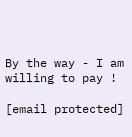By the way - I am willing to pay !

[email protected]